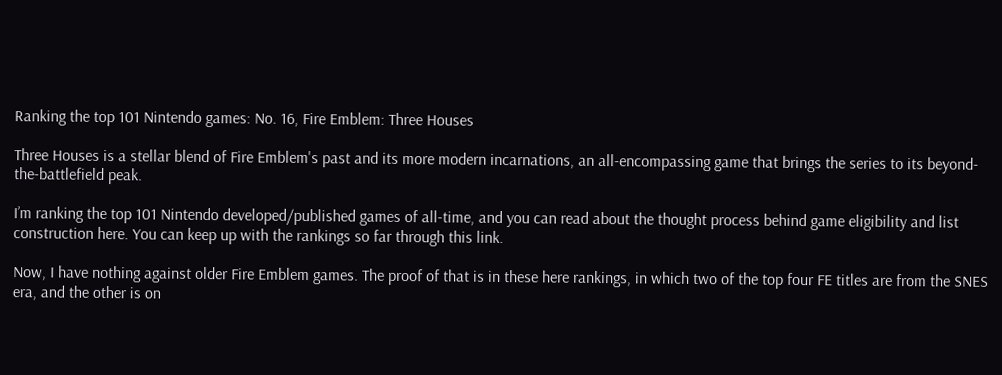Ranking the top 101 Nintendo games: No. 16, Fire Emblem: Three Houses

Three Houses is a stellar blend of Fire Emblem's past and its more modern incarnations, an all-encompassing game that brings the series to its beyond-the-battlefield peak.

I’m ranking the top 101 Nintendo developed/published games of all-time, and you can read about the thought process behind game eligibility and list construction here. You can keep up with the rankings so far through this link.

Now, I have nothing against older Fire Emblem games. The proof of that is in these here rankings, in which two of the top four FE titles are from the SNES era, and the other is on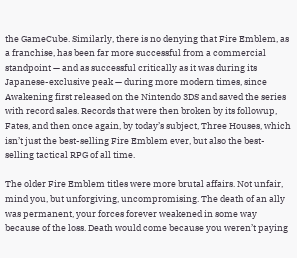the GameCube. Similarly, there is no denying that Fire Emblem, as a franchise, has been far more successful from a commercial standpoint — and as successful critically as it was during its Japanese-exclusive peak — during more modern times, since Awakening first released on the Nintendo 3DS and saved the series with record sales. Records that were then broken by its followup, Fates, and then once again, by today’s subject, Three Houses, which isn’t just the best-selling Fire Emblem ever, but also the best-selling tactical RPG of all time.

The older Fire Emblem titles were more brutal affairs. Not unfair, mind you, but unforgiving, uncompromising. The death of an ally was permanent, your forces forever weakened in some way because of the loss. Death would come because you weren’t paying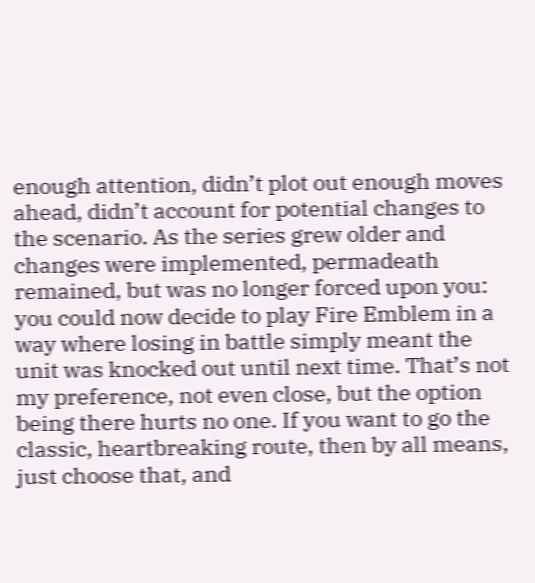enough attention, didn’t plot out enough moves ahead, didn’t account for potential changes to the scenario. As the series grew older and changes were implemented, permadeath remained, but was no longer forced upon you: you could now decide to play Fire Emblem in a way where losing in battle simply meant the unit was knocked out until next time. That’s not my preference, not even close, but the option being there hurts no one. If you want to go the classic, heartbreaking route, then by all means, just choose that, and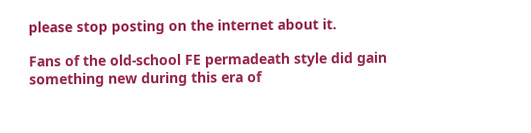please stop posting on the internet about it.

Fans of the old-school FE permadeath style did gain something new during this era of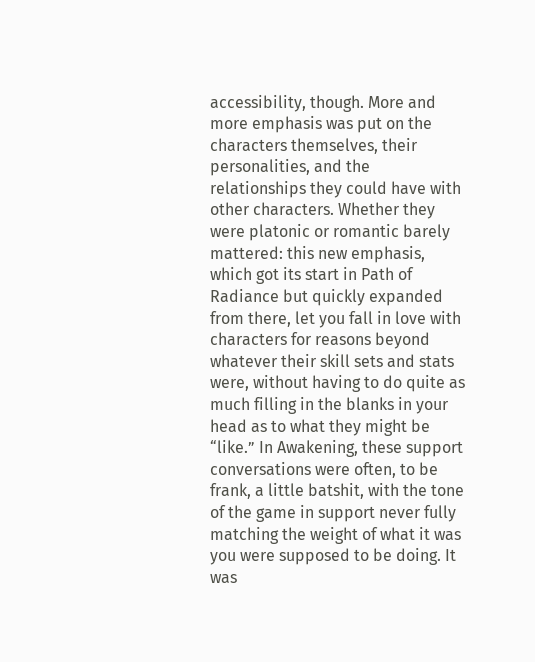accessibility, though. More and more emphasis was put on the characters themselves, their personalities, and the relationships they could have with other characters. Whether they were platonic or romantic barely mattered: this new emphasis, which got its start in Path of Radiance but quickly expanded from there, let you fall in love with characters for reasons beyond whatever their skill sets and stats were, without having to do quite as much filling in the blanks in your head as to what they might be “like.” In Awakening, these support conversations were often, to be frank, a little batshit, with the tone of the game in support never fully matching the weight of what it was you were supposed to be doing. It was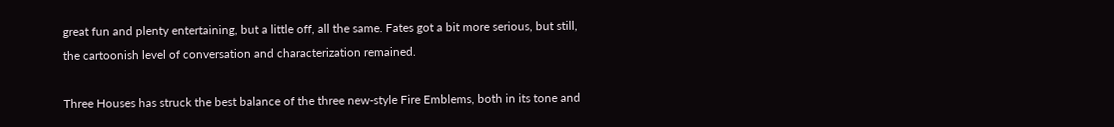great fun and plenty entertaining, but a little off, all the same. Fates got a bit more serious, but still, the cartoonish level of conversation and characterization remained.

Three Houses has struck the best balance of the three new-style Fire Emblems, both in its tone and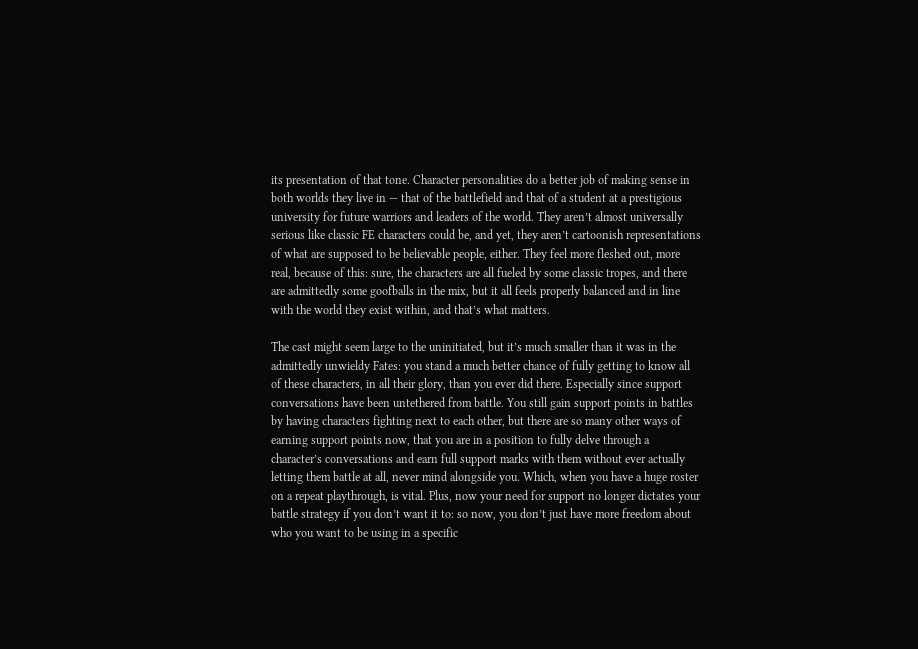its presentation of that tone. Character personalities do a better job of making sense in both worlds they live in — that of the battlefield and that of a student at a prestigious university for future warriors and leaders of the world. They aren’t almost universally serious like classic FE characters could be, and yet, they aren’t cartoonish representations of what are supposed to be believable people, either. They feel more fleshed out, more real, because of this: sure, the characters are all fueled by some classic tropes, and there are admittedly some goofballs in the mix, but it all feels properly balanced and in line with the world they exist within, and that’s what matters.

The cast might seem large to the uninitiated, but it’s much smaller than it was in the admittedly unwieldy Fates: you stand a much better chance of fully getting to know all of these characters, in all their glory, than you ever did there. Especially since support conversations have been untethered from battle. You still gain support points in battles by having characters fighting next to each other, but there are so many other ways of earning support points now, that you are in a position to fully delve through a character’s conversations and earn full support marks with them without ever actually letting them battle at all, never mind alongside you. Which, when you have a huge roster on a repeat playthrough, is vital. Plus, now your need for support no longer dictates your battle strategy if you don’t want it to: so now, you don’t just have more freedom about who you want to be using in a specific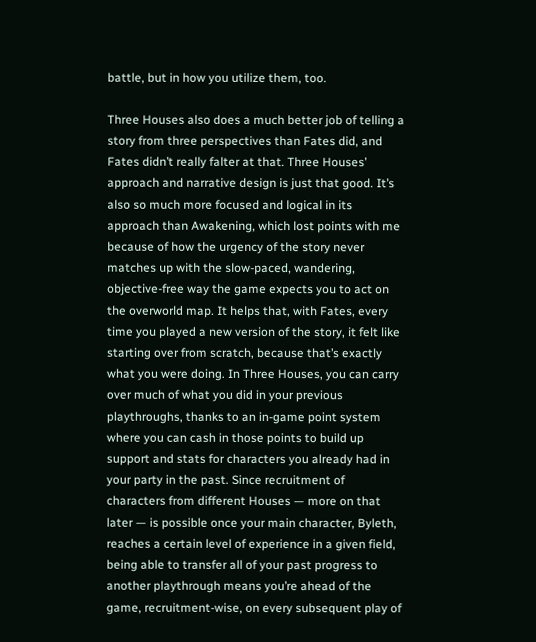battle, but in how you utilize them, too.

Three Houses also does a much better job of telling a story from three perspectives than Fates did, and Fates didn’t really falter at that. Three Houses’ approach and narrative design is just that good. It’s also so much more focused and logical in its approach than Awakening, which lost points with me because of how the urgency of the story never matches up with the slow-paced, wandering, objective-free way the game expects you to act on the overworld map. It helps that, with Fates, every time you played a new version of the story, it felt like starting over from scratch, because that’s exactly what you were doing. In Three Houses, you can carry over much of what you did in your previous playthroughs, thanks to an in-game point system where you can cash in those points to build up support and stats for characters you already had in your party in the past. Since recruitment of characters from different Houses — more on that later — is possible once your main character, Byleth, reaches a certain level of experience in a given field, being able to transfer all of your past progress to another playthrough means you’re ahead of the game, recruitment-wise, on every subsequent play of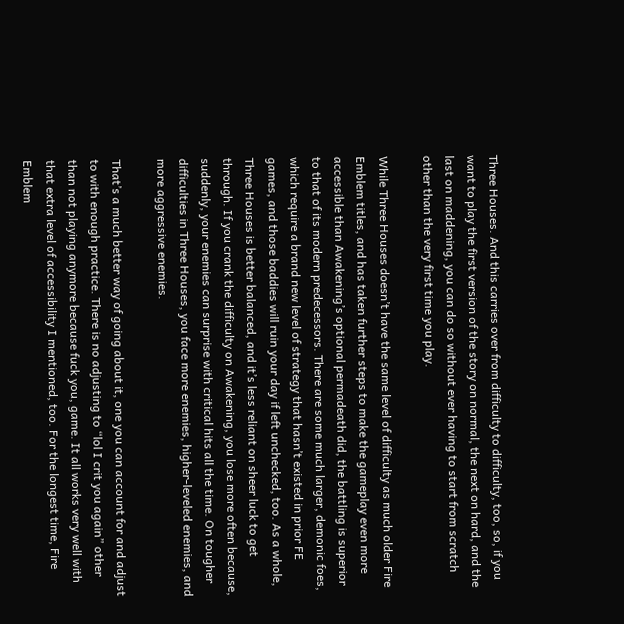Three Houses. And this carries over from difficulty to difficulty, too, so, if you want to play the first version of the story on normal, the next on hard, and the last on maddening, you can do so without ever having to start from scratch other than the very first time you play.

While Three Houses doesn’t have the same level of difficulty as much older Fire Emblem titles, and has taken further steps to make the gameplay even more accessible than Awakening’s optional permadeath did, the battling is superior to that of its modern predecessors. There are some much larger, demonic foes, which require a brand new level of strategy that hasn’t existed in prior FE games, and those baddies will ruin your day if left unchecked, too. As a whole, Three Houses is better balanced, and it’s less reliant on sheer luck to get through. If you crank the difficulty on Awakening, you lose more often because, suddenly, your enemies can surprise with critical hits all the time. On tougher difficulties in Three Houses, you face more enemies, higher-leveled enemies, and more aggressive enemies.

That’s a much better way of going about it, one you can account for and adjust to with enough practice. There is no adjusting to “lol I crit you again” other than not playing anymore because fuck you, game. It all works very well with that extra level of accessibility I mentioned, too. For the longest time, Fire Emblem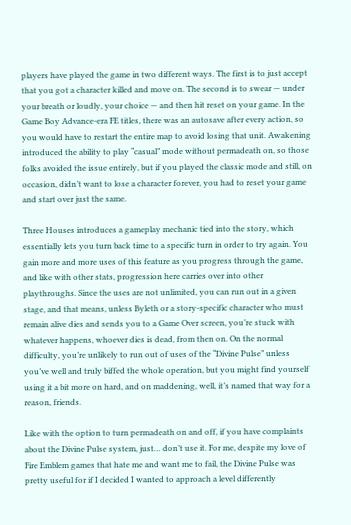players have played the game in two different ways. The first is to just accept that you got a character killed and move on. The second is to swear — under your breath or loudly, your choice — and then hit reset on your game. In the Game Boy Advance-era FE titles, there was an autosave after every action, so you would have to restart the entire map to avoid losing that unit. Awakening introduced the ability to play “casual” mode without permadeath on, so those folks avoided the issue entirely, but if you played the classic mode and still, on occasion, didn’t want to lose a character forever, you had to reset your game and start over just the same.

Three Houses introduces a gameplay mechanic tied into the story, which essentially lets you turn back time to a specific turn in order to try again. You gain more and more uses of this feature as you progress through the game, and like with other stats, progression here carries over into other playthroughs. Since the uses are not unlimited, you can run out in a given stage, and that means, unless Byleth or a story-specific character who must remain alive dies and sends you to a Game Over screen, you’re stuck with whatever happens, whoever dies is dead, from then on. On the normal difficulty, you’re unlikely to run out of uses of the “Divine Pulse” unless you’ve well and truly biffed the whole operation, but you might find yourself using it a bit more on hard, and on maddening, well, it’s named that way for a reason, friends.

Like with the option to turn permadeath on and off, if you have complaints about the Divine Pulse system, just… don’t use it. For me, despite my love of Fire Emblem games that hate me and want me to fail, the Divine Pulse was pretty useful for if I decided I wanted to approach a level differently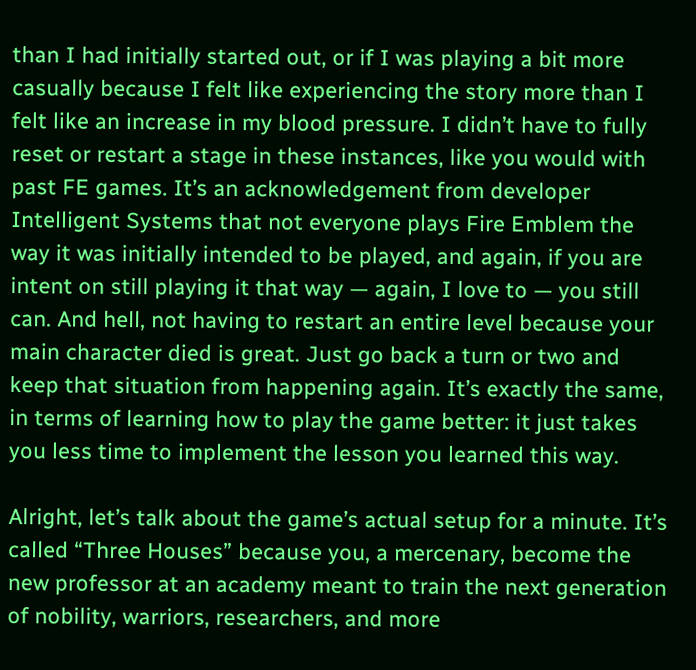than I had initially started out, or if I was playing a bit more casually because I felt like experiencing the story more than I felt like an increase in my blood pressure. I didn’t have to fully reset or restart a stage in these instances, like you would with past FE games. It’s an acknowledgement from developer Intelligent Systems that not everyone plays Fire Emblem the way it was initially intended to be played, and again, if you are intent on still playing it that way — again, I love to — you still can. And hell, not having to restart an entire level because your main character died is great. Just go back a turn or two and keep that situation from happening again. It’s exactly the same, in terms of learning how to play the game better: it just takes you less time to implement the lesson you learned this way.

Alright, let’s talk about the game’s actual setup for a minute. It’s called “Three Houses” because you, a mercenary, become the new professor at an academy meant to train the next generation of nobility, warriors, researchers, and more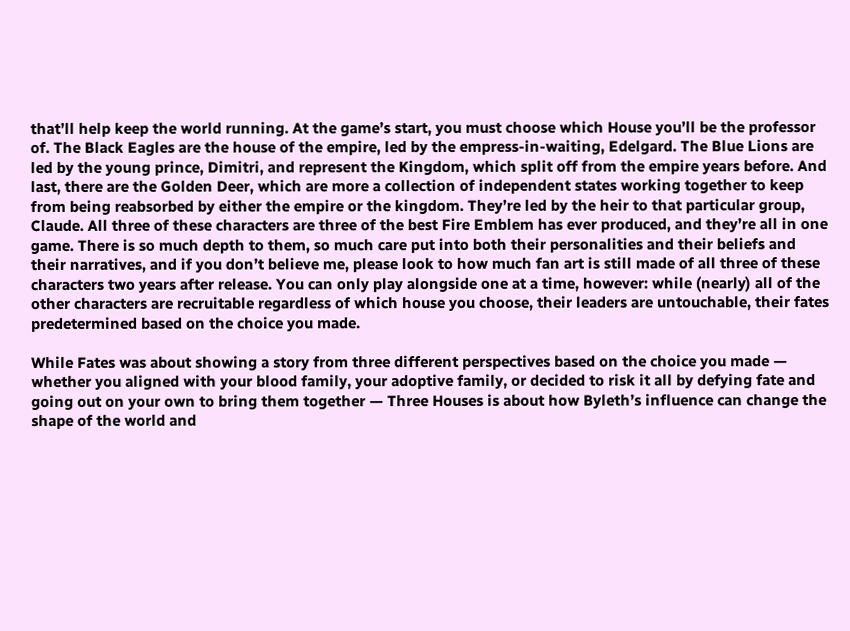that’ll help keep the world running. At the game’s start, you must choose which House you’ll be the professor of. The Black Eagles are the house of the empire, led by the empress-in-waiting, Edelgard. The Blue Lions are led by the young prince, Dimitri, and represent the Kingdom, which split off from the empire years before. And last, there are the Golden Deer, which are more a collection of independent states working together to keep from being reabsorbed by either the empire or the kingdom. They’re led by the heir to that particular group, Claude. All three of these characters are three of the best Fire Emblem has ever produced, and they’re all in one game. There is so much depth to them, so much care put into both their personalities and their beliefs and their narratives, and if you don’t believe me, please look to how much fan art is still made of all three of these characters two years after release. You can only play alongside one at a time, however: while (nearly) all of the other characters are recruitable regardless of which house you choose, their leaders are untouchable, their fates predetermined based on the choice you made.

While Fates was about showing a story from three different perspectives based on the choice you made — whether you aligned with your blood family, your adoptive family, or decided to risk it all by defying fate and going out on your own to bring them together — Three Houses is about how Byleth’s influence can change the shape of the world and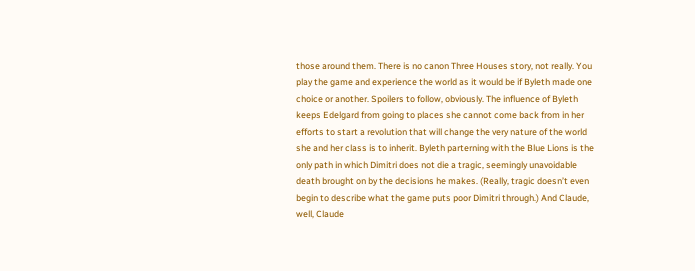those around them. There is no canon Three Houses story, not really. You play the game and experience the world as it would be if Byleth made one choice or another. Spoilers to follow, obviously. The influence of Byleth keeps Edelgard from going to places she cannot come back from in her efforts to start a revolution that will change the very nature of the world she and her class is to inherit. Byleth parterning with the Blue Lions is the only path in which Dimitri does not die a tragic, seemingly unavoidable death brought on by the decisions he makes. (Really, tragic doesn’t even begin to describe what the game puts poor Dimitri through.) And Claude, well, Claude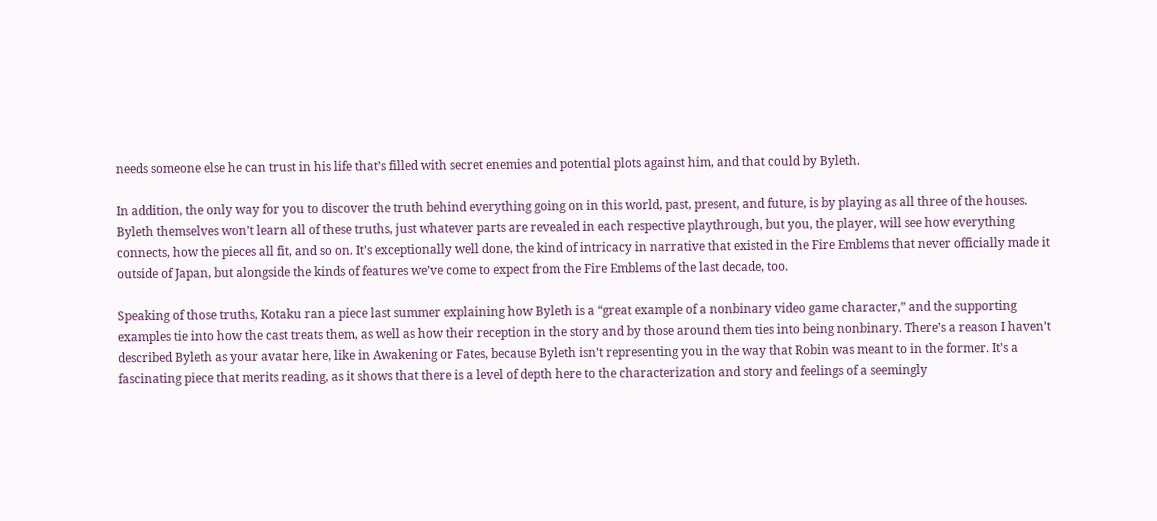needs someone else he can trust in his life that’s filled with secret enemies and potential plots against him, and that could by Byleth.

In addition, the only way for you to discover the truth behind everything going on in this world, past, present, and future, is by playing as all three of the houses. Byleth themselves won’t learn all of these truths, just whatever parts are revealed in each respective playthrough, but you, the player, will see how everything connects, how the pieces all fit, and so on. It’s exceptionally well done, the kind of intricacy in narrative that existed in the Fire Emblems that never officially made it outside of Japan, but alongside the kinds of features we’ve come to expect from the Fire Emblems of the last decade, too.

Speaking of those truths, Kotaku ran a piece last summer explaining how Byleth is a “great example of a nonbinary video game character,” and the supporting examples tie into how the cast treats them, as well as how their reception in the story and by those around them ties into being nonbinary. There’s a reason I haven’t described Byleth as your avatar here, like in Awakening or Fates, because Byleth isn’t representing you in the way that Robin was meant to in the former. It’s a fascinating piece that merits reading, as it shows that there is a level of depth here to the characterization and story and feelings of a seemingly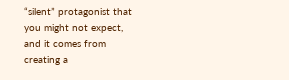“silent” protagonist that you might not expect, and it comes from creating a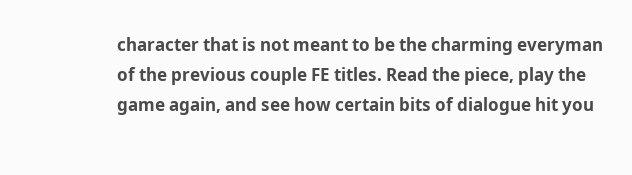character that is not meant to be the charming everyman of the previous couple FE titles. Read the piece, play the game again, and see how certain bits of dialogue hit you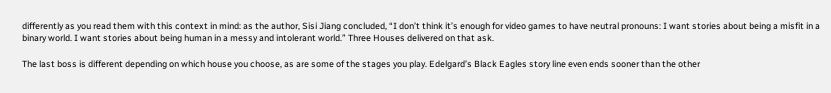differently as you read them with this context in mind: as the author, Sisi Jiang concluded, “I don’t think it’s enough for video games to have neutral pronouns: I want stories about being a misfit in a binary world. I want stories about being human in a messy and intolerant world.” Three Houses delivered on that ask.

The last boss is different depending on which house you choose, as are some of the stages you play. Edelgard’s Black Eagles story line even ends sooner than the other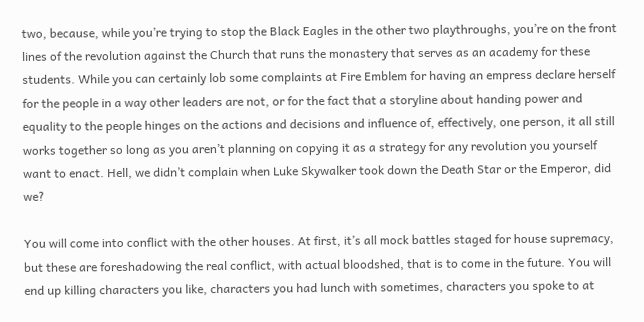two, because, while you’re trying to stop the Black Eagles in the other two playthroughs, you’re on the front lines of the revolution against the Church that runs the monastery that serves as an academy for these students. While you can certainly lob some complaints at Fire Emblem for having an empress declare herself for the people in a way other leaders are not, or for the fact that a storyline about handing power and equality to the people hinges on the actions and decisions and influence of, effectively, one person, it all still works together so long as you aren’t planning on copying it as a strategy for any revolution you yourself want to enact. Hell, we didn’t complain when Luke Skywalker took down the Death Star or the Emperor, did we?

You will come into conflict with the other houses. At first, it’s all mock battles staged for house supremacy, but these are foreshadowing the real conflict, with actual bloodshed, that is to come in the future. You will end up killing characters you like, characters you had lunch with sometimes, characters you spoke to at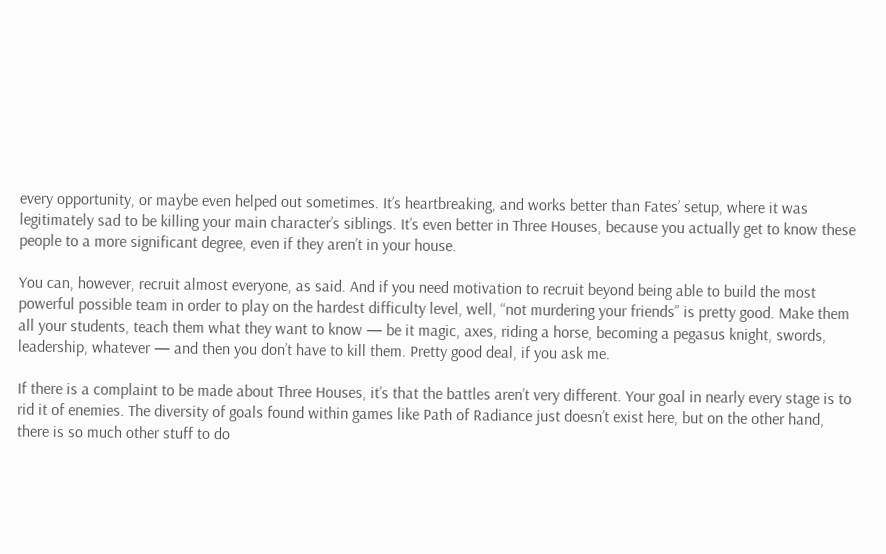every opportunity, or maybe even helped out sometimes. It’s heartbreaking, and works better than Fates’ setup, where it was legitimately sad to be killing your main character’s siblings. It’s even better in Three Houses, because you actually get to know these people to a more significant degree, even if they aren’t in your house.

You can, however, recruit almost everyone, as said. And if you need motivation to recruit beyond being able to build the most powerful possible team in order to play on the hardest difficulty level, well, “not murdering your friends” is pretty good. Make them all your students, teach them what they want to know — be it magic, axes, riding a horse, becoming a pegasus knight, swords, leadership, whatever — and then you don’t have to kill them. Pretty good deal, if you ask me.

If there is a complaint to be made about Three Houses, it’s that the battles aren’t very different. Your goal in nearly every stage is to rid it of enemies. The diversity of goals found within games like Path of Radiance just doesn’t exist here, but on the other hand, there is so much other stuff to do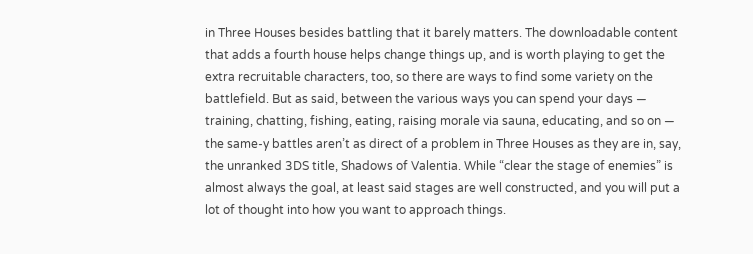in Three Houses besides battling that it barely matters. The downloadable content that adds a fourth house helps change things up, and is worth playing to get the extra recruitable characters, too, so there are ways to find some variety on the battlefield. But as said, between the various ways you can spend your days — training, chatting, fishing, eating, raising morale via sauna, educating, and so on — the same-y battles aren’t as direct of a problem in Three Houses as they are in, say, the unranked 3DS title, Shadows of Valentia. While “clear the stage of enemies” is almost always the goal, at least said stages are well constructed, and you will put a lot of thought into how you want to approach things.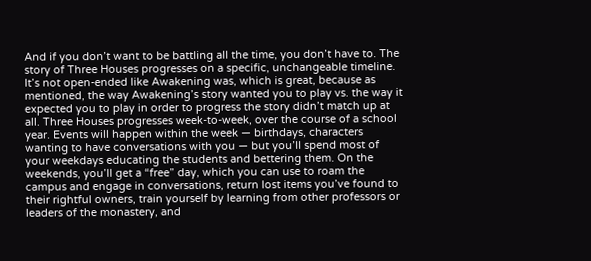And if you don’t want to be battling all the time, you don’t have to. The story of Three Houses progresses on a specific, unchangeable timeline. It’s not open-ended like Awakening was, which is great, because as mentioned, the way Awakening’s story wanted you to play vs. the way it expected you to play in order to progress the story didn’t match up at all. Three Houses progresses week-to-week, over the course of a school year. Events will happen within the week — birthdays, characters wanting to have conversations with you — but you’ll spend most of your weekdays educating the students and bettering them. On the weekends, you’ll get a “free” day, which you can use to roam the campus and engage in conversations, return lost items you’ve found to their rightful owners, train yourself by learning from other professors or leaders of the monastery, and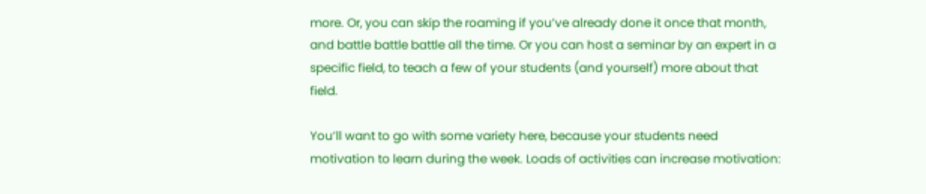more. Or, you can skip the roaming if you’ve already done it once that month, and battle battle battle all the time. Or you can host a seminar by an expert in a specific field, to teach a few of your students (and yourself) more about that field.

You’ll want to go with some variety here, because your students need motivation to learn during the week. Loads of activities can increase motivation: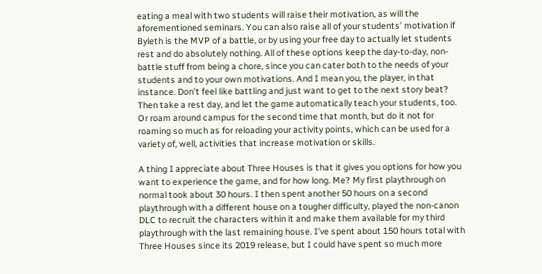eating a meal with two students will raise their motivation, as will the aforementioned seminars. You can also raise all of your students’ motivation if Byleth is the MVP of a battle, or by using your free day to actually let students rest and do absolutely nothing. All of these options keep the day-to-day, non-battle stuff from being a chore, since you can cater both to the needs of your students and to your own motivations. And I mean you, the player, in that instance. Don’t feel like battling and just want to get to the next story beat? Then take a rest day, and let the game automatically teach your students, too. Or roam around campus for the second time that month, but do it not for roaming so much as for reloading your activity points, which can be used for a variety of, well, activities that increase motivation or skills.

A thing I appreciate about Three Houses is that it gives you options for how you want to experience the game, and for how long. Me? My first playthrough on normal took about 30 hours. I then spent another 50 hours on a second playthrough with a different house on a tougher difficulty, played the non-canon DLC to recruit the characters within it and make them available for my third playthrough with the last remaining house. I’ve spent about 150 hours total with Three Houses since its 2019 release, but I could have spent so much more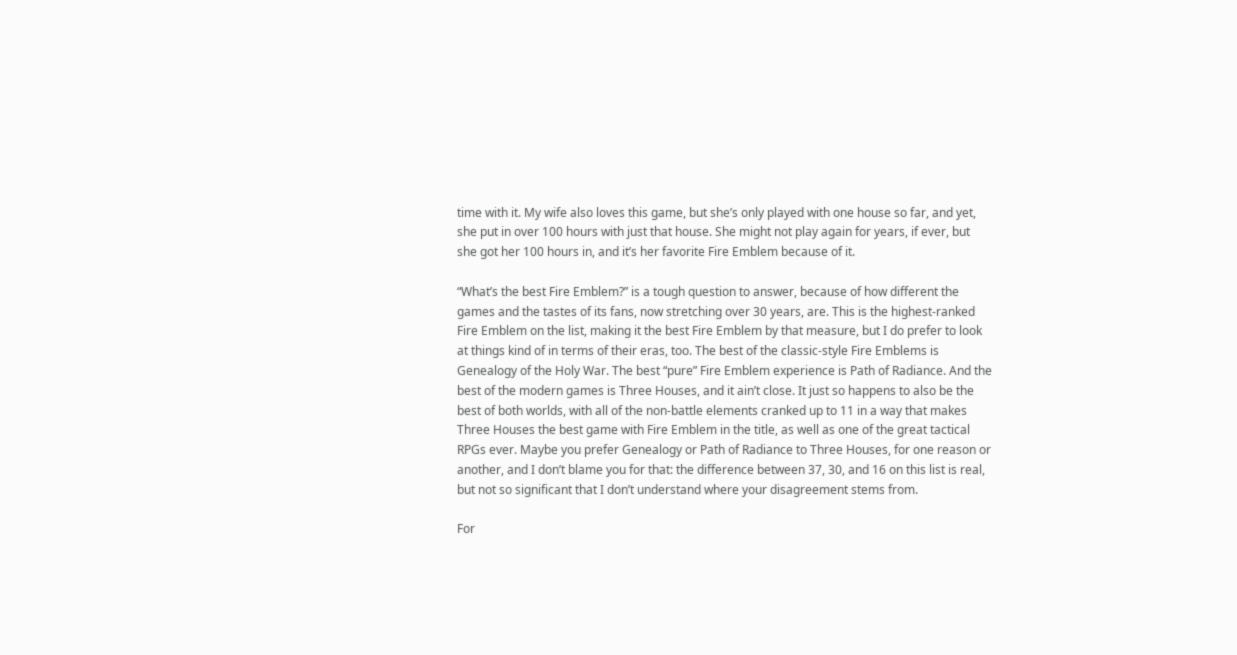time with it. My wife also loves this game, but she’s only played with one house so far, and yet, she put in over 100 hours with just that house. She might not play again for years, if ever, but she got her 100 hours in, and it’s her favorite Fire Emblem because of it.

“What’s the best Fire Emblem?” is a tough question to answer, because of how different the games and the tastes of its fans, now stretching over 30 years, are. This is the highest-ranked Fire Emblem on the list, making it the best Fire Emblem by that measure, but I do prefer to look at things kind of in terms of their eras, too. The best of the classic-style Fire Emblems is Genealogy of the Holy War. The best “pure” Fire Emblem experience is Path of Radiance. And the best of the modern games is Three Houses, and it ain’t close. It just so happens to also be the best of both worlds, with all of the non-battle elements cranked up to 11 in a way that makes Three Houses the best game with Fire Emblem in the title, as well as one of the great tactical RPGs ever. Maybe you prefer Genealogy or Path of Radiance to Three Houses, for one reason or another, and I don’t blame you for that: the difference between 37, 30, and 16 on this list is real, but not so significant that I don’t understand where your disagreement stems from.

For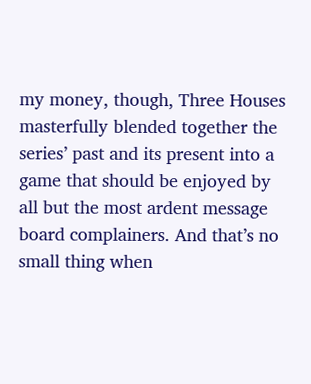my money, though, Three Houses masterfully blended together the series’ past and its present into a game that should be enjoyed by all but the most ardent message board complainers. And that’s no small thing when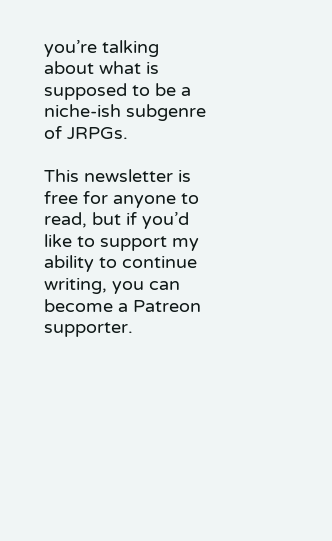you’re talking about what is supposed to be a niche-ish subgenre of JRPGs.

This newsletter is free for anyone to read, but if you’d like to support my ability to continue writing, you can become a Patreon supporter.